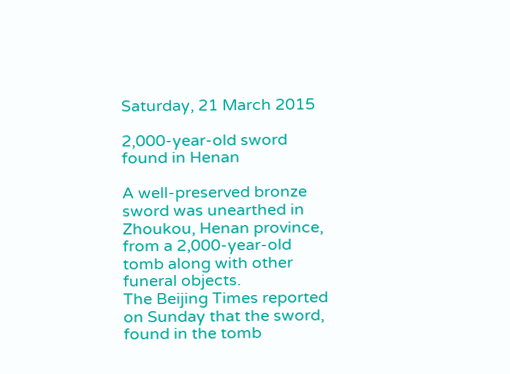Saturday, 21 March 2015

2,000-year-old sword found in Henan

A well-preserved bronze sword was unearthed in Zhoukou, Henan province, from a 2,000-year-old tomb along with other funeral objects.
The Beijing Times reported on Sunday that the sword, found in the tomb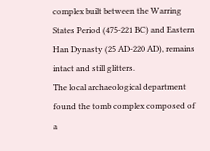complex built between the Warring States Period (475-221 BC) and Eastern Han Dynasty (25 AD-220 AD), remains intact and still glitters.
The local archaeological department found the tomb complex composed of a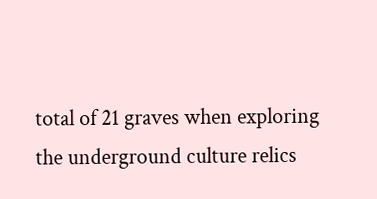total of 21 graves when exploring the underground culture relics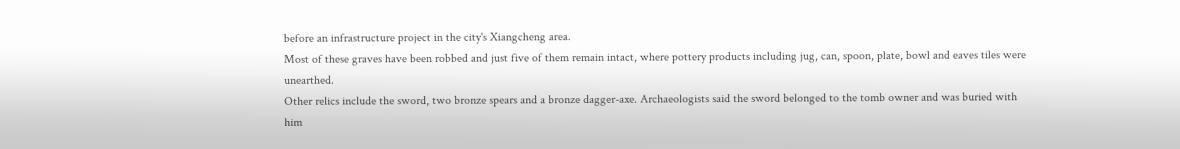before an infrastructure project in the city's Xiangcheng area.
Most of these graves have been robbed and just five of them remain intact, where pottery products including jug, can, spoon, plate, bowl and eaves tiles were unearthed.
Other relics include the sword, two bronze spears and a bronze dagger-axe. Archaeologists said the sword belonged to the tomb owner and was buried with him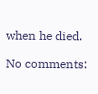when he died.

No comments: